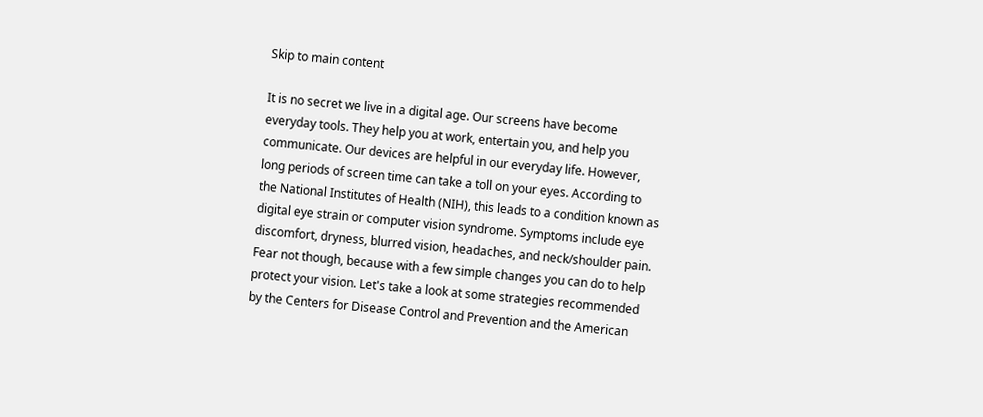Skip to main content

It is no secret we live in a digital age. Our screens have become everyday tools. They help you at work, entertain you, and help you communicate. Our devices are helpful in our everyday life. However, long periods of screen time can take a toll on your eyes. According to the National Institutes of Health (NIH), this leads to a condition known as digital eye strain or computer vision syndrome. Symptoms include eye discomfort, dryness, blurred vision, headaches, and neck/shoulder pain. Fear not though, because with a few simple changes you can do to help protect your vision. Let's take a look at some strategies recommended by the Centers for Disease Control and Prevention and the American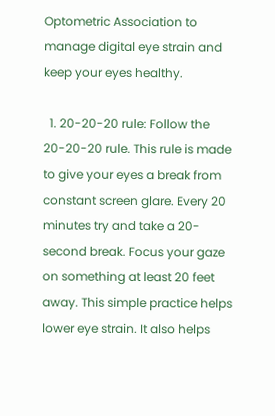Optometric Association to manage digital eye strain and keep your eyes healthy.

  1. 20-20-20 rule: Follow the 20-20-20 rule. This rule is made to give your eyes a break from constant screen glare. Every 20 minutes try and take a 20-second break. Focus your gaze on something at least 20 feet away. This simple practice helps lower eye strain. It also helps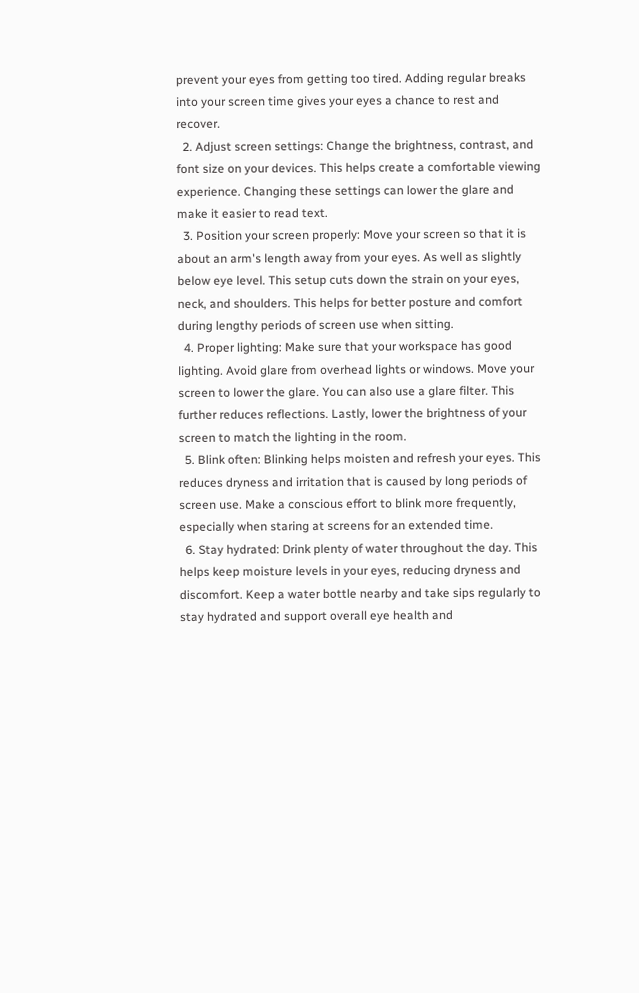prevent your eyes from getting too tired. Adding regular breaks into your screen time gives your eyes a chance to rest and recover.
  2. Adjust screen settings: Change the brightness, contrast, and font size on your devices. This helps create a comfortable viewing experience. Changing these settings can lower the glare and make it easier to read text.
  3. Position your screen properly: Move your screen so that it is about an arm's length away from your eyes. As well as slightly below eye level. This setup cuts down the strain on your eyes, neck, and shoulders. This helps for better posture and comfort during lengthy periods of screen use when sitting.
  4. Proper lighting: Make sure that your workspace has good lighting. Avoid glare from overhead lights or windows. Move your screen to lower the glare. You can also use a glare filter. This further reduces reflections. Lastly, lower the brightness of your screen to match the lighting in the room.
  5. Blink often: Blinking helps moisten and refresh your eyes. This reduces dryness and irritation that is caused by long periods of screen use. Make a conscious effort to blink more frequently, especially when staring at screens for an extended time.
  6. Stay hydrated: Drink plenty of water throughout the day. This helps keep moisture levels in your eyes, reducing dryness and discomfort. Keep a water bottle nearby and take sips regularly to stay hydrated and support overall eye health and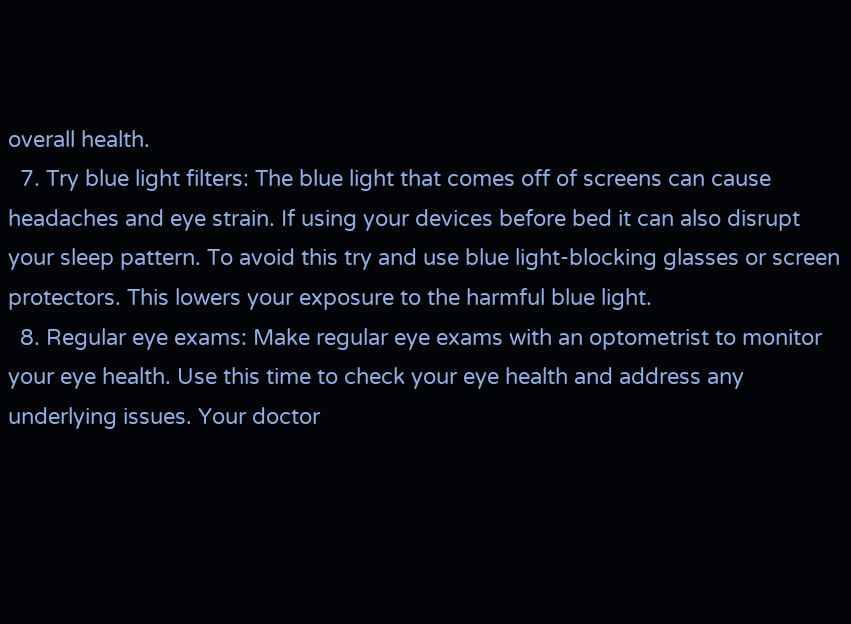overall health.
  7. Try blue light filters: The blue light that comes off of screens can cause headaches and eye strain. If using your devices before bed it can also disrupt your sleep pattern. To avoid this try and use blue light-blocking glasses or screen protectors. This lowers your exposure to the harmful blue light.
  8. Regular eye exams: Make regular eye exams with an optometrist to monitor your eye health. Use this time to check your eye health and address any underlying issues. Your doctor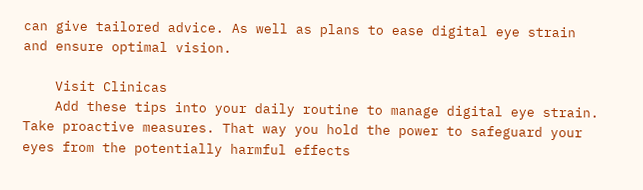can give tailored advice. As well as plans to ease digital eye strain and ensure optimal vision.

    Visit Clinicas
    Add these tips into your daily routine to manage digital eye strain. Take proactive measures. That way you hold the power to safeguard your eyes from the potentially harmful effects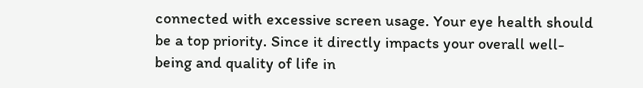connected with excessive screen usage. Your eye health should be a top priority. Since it directly impacts your overall well-being and quality of life in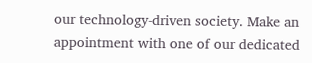our technology-driven society. Make an appointment with one of our dedicated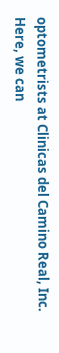optometrists at Clinicas del Camino Real, Inc. Here, we can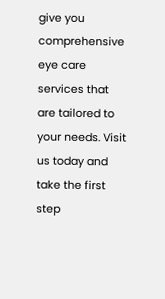give you comprehensive eye care services that are tailored to your needs. Visit us today and take the first step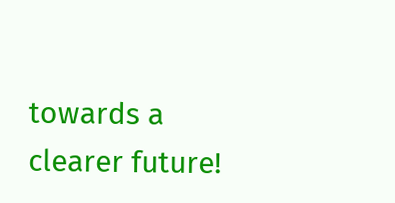towards a clearer future!